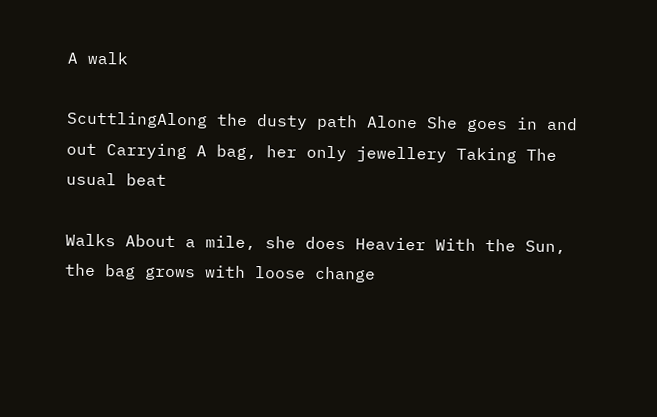A walk

ScuttlingAlong the dusty path Alone She goes in and out Carrying A bag, her only jewellery Taking The usual beat

Walks About a mile, she does Heavier With the Sun, the bag grows with loose change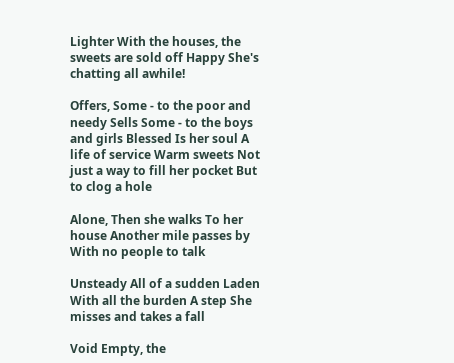Lighter With the houses, the sweets are sold off Happy She's chatting all awhile!

Offers, Some - to the poor and needy Sells Some - to the boys and girls Blessed Is her soul A life of service Warm sweets Not just a way to fill her pocket But to clog a hole

Alone, Then she walks To her house Another mile passes by With no people to talk

Unsteady All of a sudden Laden With all the burden A step She misses and takes a fall

Void Empty, the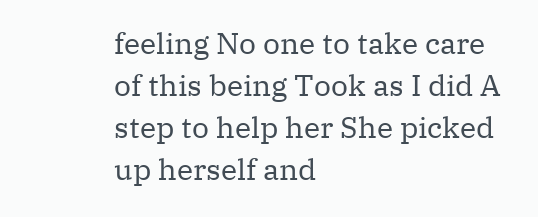feeling No one to take care of this being Took as I did A step to help her She picked up herself and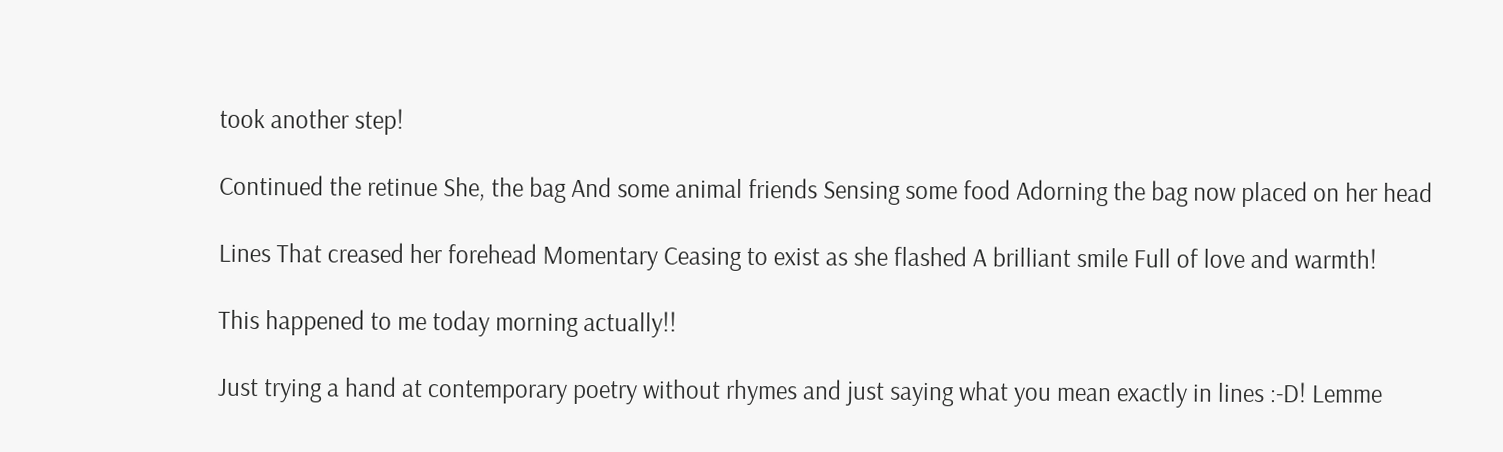took another step!

Continued the retinue She, the bag And some animal friends Sensing some food Adorning the bag now placed on her head

Lines That creased her forehead Momentary Ceasing to exist as she flashed A brilliant smile Full of love and warmth!

This happened to me today morning actually!!

Just trying a hand at contemporary poetry without rhymes and just saying what you mean exactly in lines :-D! Lemme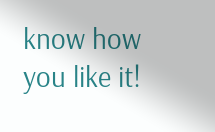know how you like it!